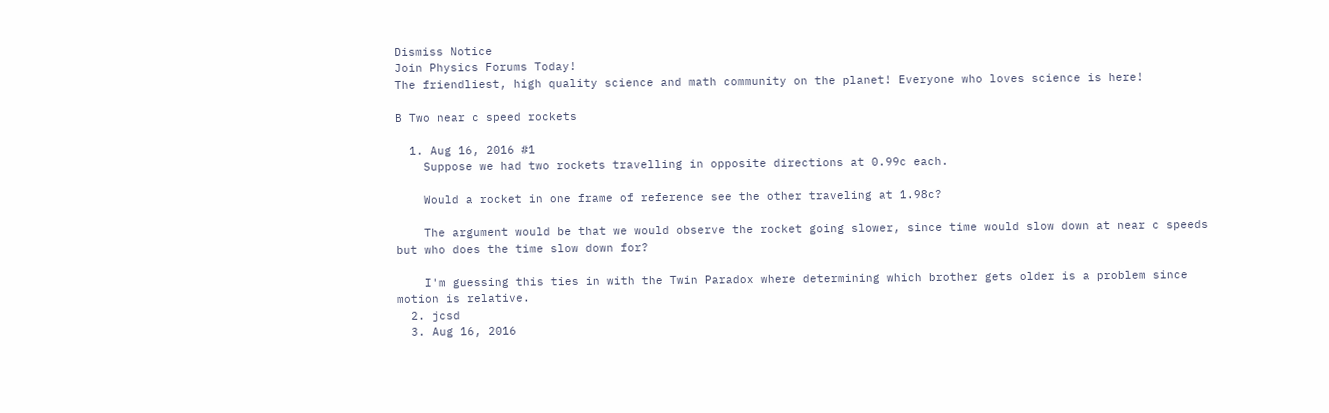Dismiss Notice
Join Physics Forums Today!
The friendliest, high quality science and math community on the planet! Everyone who loves science is here!

B Two near c speed rockets

  1. Aug 16, 2016 #1
    Suppose we had two rockets travelling in opposite directions at 0.99c each.

    Would a rocket in one frame of reference see the other traveling at 1.98c?

    The argument would be that we would observe the rocket going slower, since time would slow down at near c speeds but who does the time slow down for?

    I'm guessing this ties in with the Twin Paradox where determining which brother gets older is a problem since motion is relative.
  2. jcsd
  3. Aug 16, 2016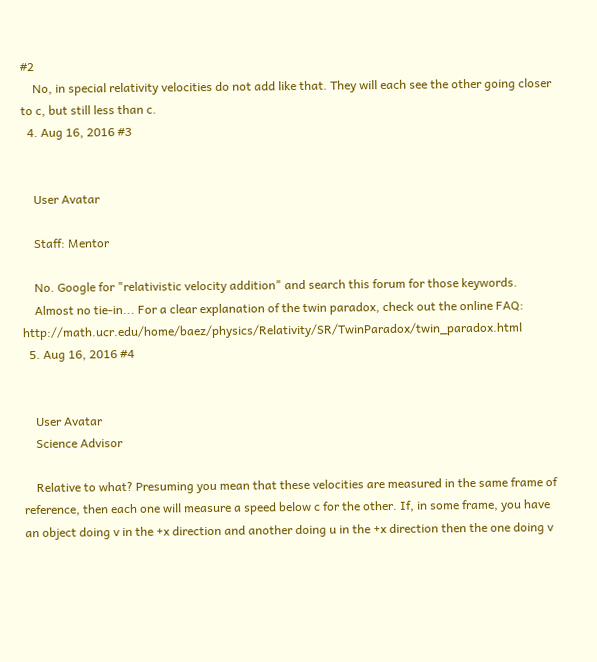#2
    No, in special relativity velocities do not add like that. They will each see the other going closer to c, but still less than c.
  4. Aug 16, 2016 #3


    User Avatar

    Staff: Mentor

    No. Google for "relativistic velocity addition" and search this forum for those keywords.
    Almost no tie-in... For a clear explanation of the twin paradox, check out the online FAQ: http://math.ucr.edu/home/baez/physics/Relativity/SR/TwinParadox/twin_paradox.html
  5. Aug 16, 2016 #4


    User Avatar
    Science Advisor

    Relative to what? Presuming you mean that these velocities are measured in the same frame of reference, then each one will measure a speed below c for the other. If, in some frame, you have an object doing v in the +x direction and another doing u in the +x direction then the one doing v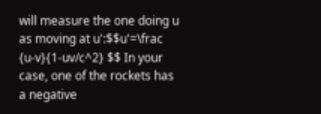will measure the one doing u as moving at u':$$u'=\frac {u-v}{1-uv/c^2} $$ In your case, one of the rockets has a negative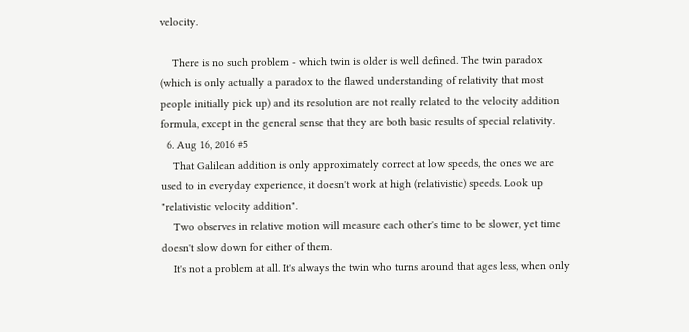velocity.

    There is no such problem - which twin is older is well defined. The twin paradox (which is only actually a paradox to the flawed understanding of relativity that most people initially pick up) and its resolution are not really related to the velocity addition formula, except in the general sense that they are both basic results of special relativity.
  6. Aug 16, 2016 #5
    That Galilean addition is only approximately correct at low speeds, the ones we are used to in everyday experience, it doesn't work at high (relativistic) speeds. Look up "relativistic velocity addition".
    Two observes in relative motion will measure each other's time to be slower, yet time doesn't slow down for either of them.
    It's not a problem at all. It's always the twin who turns around that ages less, when only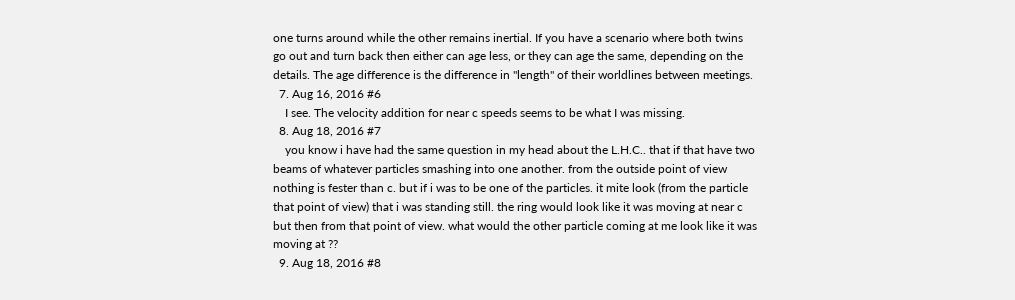one turns around while the other remains inertial. If you have a scenario where both twins go out and turn back then either can age less, or they can age the same, depending on the details. The age difference is the difference in "length" of their worldlines between meetings.
  7. Aug 16, 2016 #6
    I see. The velocity addition for near c speeds seems to be what I was missing.
  8. Aug 18, 2016 #7
    you know i have had the same question in my head about the L.H.C.. that if that have two beams of whatever particles smashing into one another. from the outside point of view nothing is fester than c. but if i was to be one of the particles. it mite look (from the particle that point of view) that i was standing still. the ring would look like it was moving at near c but then from that point of view. what would the other particle coming at me look like it was moving at ??
  9. Aug 18, 2016 #8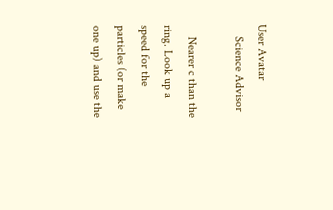User Avatar
    Science Advisor

    Nearer c than the ring. Look up a speed for the particles (or make one up) and use the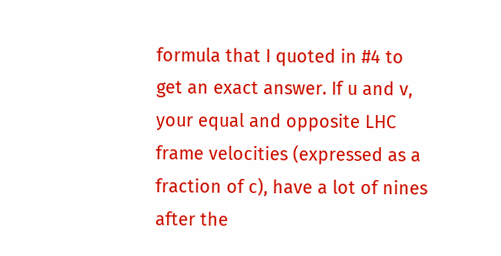formula that I quoted in #4 to get an exact answer. If u and v, your equal and opposite LHC frame velocities (expressed as a fraction of c), have a lot of nines after the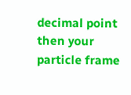decimal point then your particle frame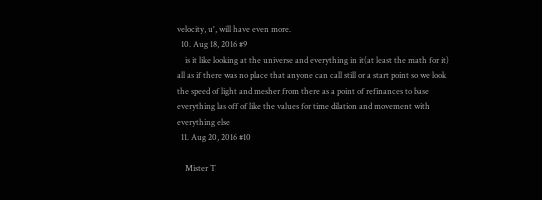velocity, u', will have even more.
  10. Aug 18, 2016 #9
    is it like looking at the universe and everything in it(at least the math for it) all as if there was no place that anyone can call still or a start point so we look the speed of light and mesher from there as a point of refinances to base everything las off of like the values for time dilation and movement with everything else
  11. Aug 20, 2016 #10

    Mister T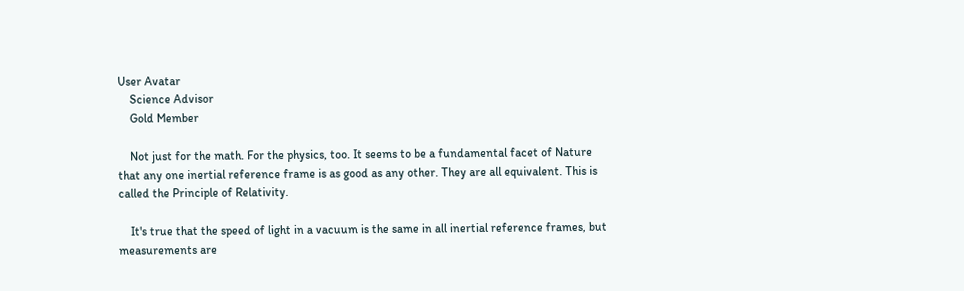User Avatar
    Science Advisor
    Gold Member

    Not just for the math. For the physics, too. It seems to be a fundamental facet of Nature that any one inertial reference frame is as good as any other. They are all equivalent. This is called the Principle of Relativity.

    It's true that the speed of light in a vacuum is the same in all inertial reference frames, but measurements are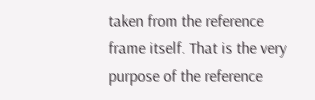taken from the reference frame itself. That is the very purpose of the reference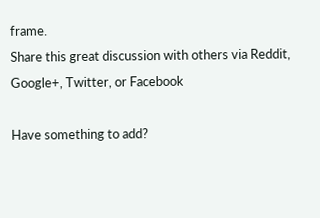frame.
Share this great discussion with others via Reddit, Google+, Twitter, or Facebook

Have something to add?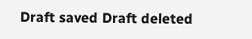Draft saved Draft deleted